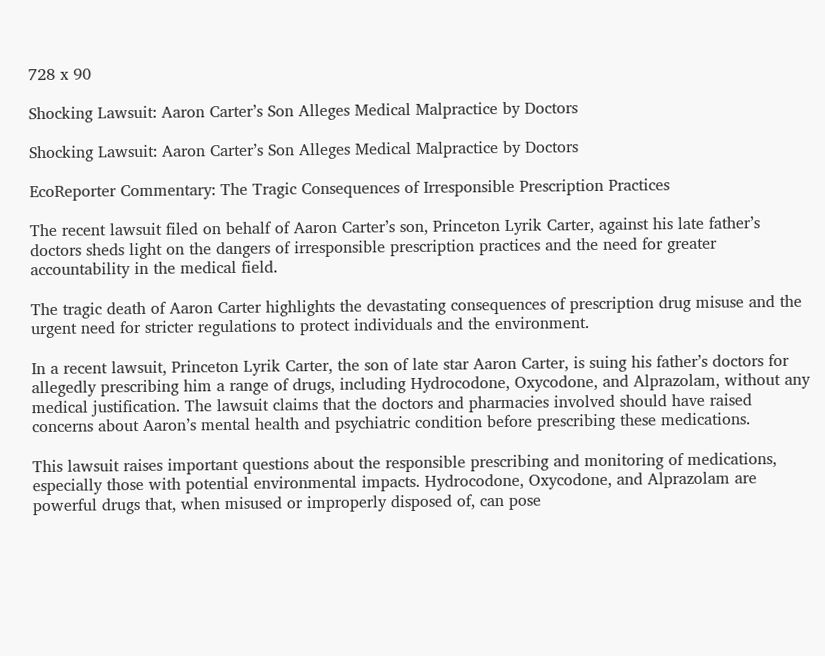728 x 90

Shocking Lawsuit: Aaron Carter’s Son Alleges Medical Malpractice by Doctors

Shocking Lawsuit: Aaron Carter’s Son Alleges Medical Malpractice by Doctors

EcoReporter Commentary: The Tragic Consequences of Irresponsible Prescription Practices

The recent lawsuit filed on behalf of Aaron Carter’s son, Princeton Lyrik Carter, against his late father’s doctors sheds light on the dangers of irresponsible prescription practices and the need for greater accountability in the medical field.

The tragic death of Aaron Carter highlights the devastating consequences of prescription drug misuse and the urgent need for stricter regulations to protect individuals and the environment.

In a recent lawsuit, Princeton Lyrik Carter, the son of late star Aaron Carter, is suing his father’s doctors for allegedly prescribing him a range of drugs, including Hydrocodone, Oxycodone, and Alprazolam, without any medical justification. The lawsuit claims that the doctors and pharmacies involved should have raised concerns about Aaron’s mental health and psychiatric condition before prescribing these medications.

This lawsuit raises important questions about the responsible prescribing and monitoring of medications, especially those with potential environmental impacts. Hydrocodone, Oxycodone, and Alprazolam are powerful drugs that, when misused or improperly disposed of, can pose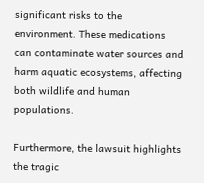significant risks to the environment. These medications can contaminate water sources and harm aquatic ecosystems, affecting both wildlife and human populations.

Furthermore, the lawsuit highlights the tragic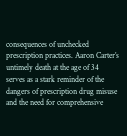consequences of unchecked prescription practices. Aaron Carter’s untimely death at the age of 34 serves as a stark reminder of the dangers of prescription drug misuse and the need for comprehensive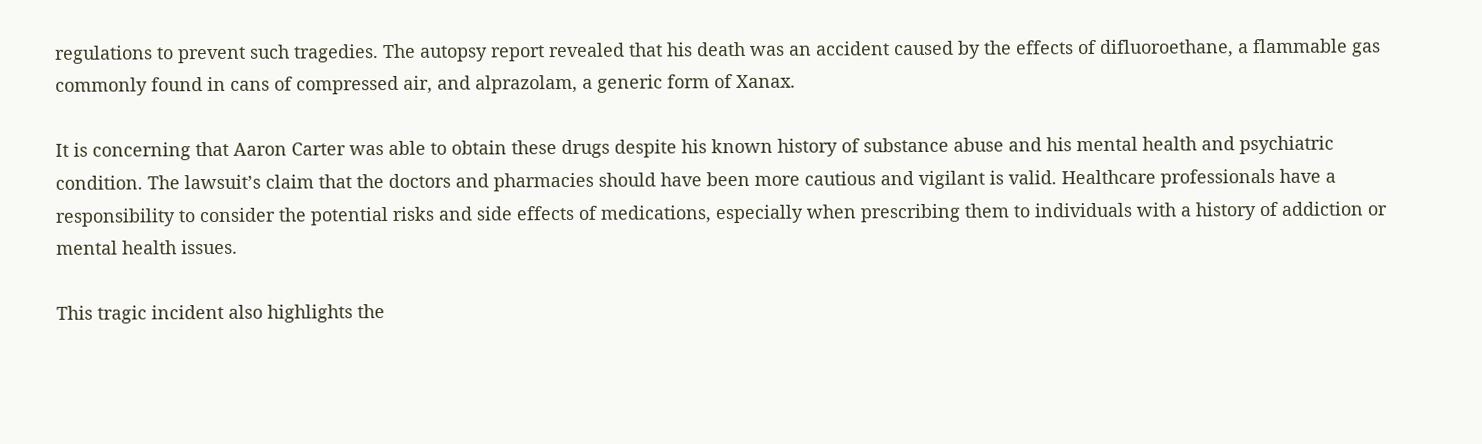regulations to prevent such tragedies. The autopsy report revealed that his death was an accident caused by the effects of difluoroethane, a flammable gas commonly found in cans of compressed air, and alprazolam, a generic form of Xanax.

It is concerning that Aaron Carter was able to obtain these drugs despite his known history of substance abuse and his mental health and psychiatric condition. The lawsuit’s claim that the doctors and pharmacies should have been more cautious and vigilant is valid. Healthcare professionals have a responsibility to consider the potential risks and side effects of medications, especially when prescribing them to individuals with a history of addiction or mental health issues.

This tragic incident also highlights the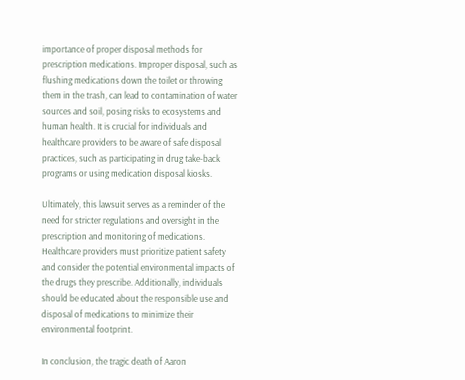importance of proper disposal methods for prescription medications. Improper disposal, such as flushing medications down the toilet or throwing them in the trash, can lead to contamination of water sources and soil, posing risks to ecosystems and human health. It is crucial for individuals and healthcare providers to be aware of safe disposal practices, such as participating in drug take-back programs or using medication disposal kiosks.

Ultimately, this lawsuit serves as a reminder of the need for stricter regulations and oversight in the prescription and monitoring of medications. Healthcare providers must prioritize patient safety and consider the potential environmental impacts of the drugs they prescribe. Additionally, individuals should be educated about the responsible use and disposal of medications to minimize their environmental footprint.

In conclusion, the tragic death of Aaron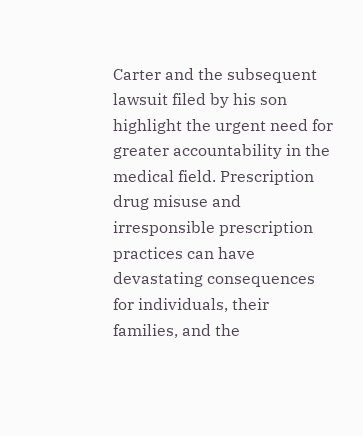Carter and the subsequent lawsuit filed by his son highlight the urgent need for greater accountability in the medical field. Prescription drug misuse and irresponsible prescription practices can have devastating consequences for individuals, their families, and the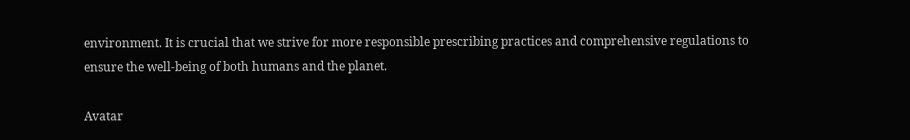environment. It is crucial that we strive for more responsible prescribing practices and comprehensive regulations to ensure the well-being of both humans and the planet.

Avatar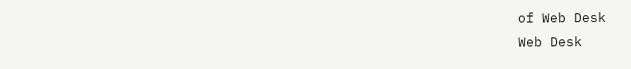of Web Desk
Web Desk